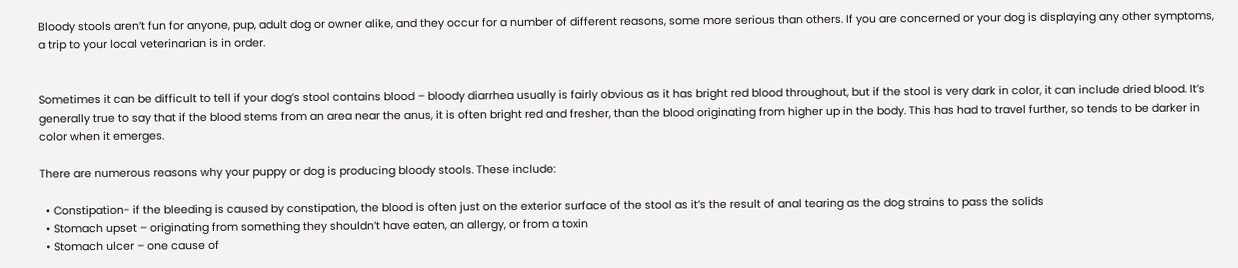Bloody stools aren’t fun for anyone, pup, adult dog or owner alike, and they occur for a number of different reasons, some more serious than others. If you are concerned or your dog is displaying any other symptoms, a trip to your local veterinarian is in order.


Sometimes it can be difficult to tell if your dog’s stool contains blood – bloody diarrhea usually is fairly obvious as it has bright red blood throughout, but if the stool is very dark in color, it can include dried blood. It’s generally true to say that if the blood stems from an area near the anus, it is often bright red and fresher, than the blood originating from higher up in the body. This has had to travel further, so tends to be darker in color when it emerges.

There are numerous reasons why your puppy or dog is producing bloody stools. These include:

  • Constipation- if the bleeding is caused by constipation, the blood is often just on the exterior surface of the stool as it’s the result of anal tearing as the dog strains to pass the solids
  • Stomach upset – originating from something they shouldn’t have eaten, an allergy, or from a toxin
  • Stomach ulcer – one cause of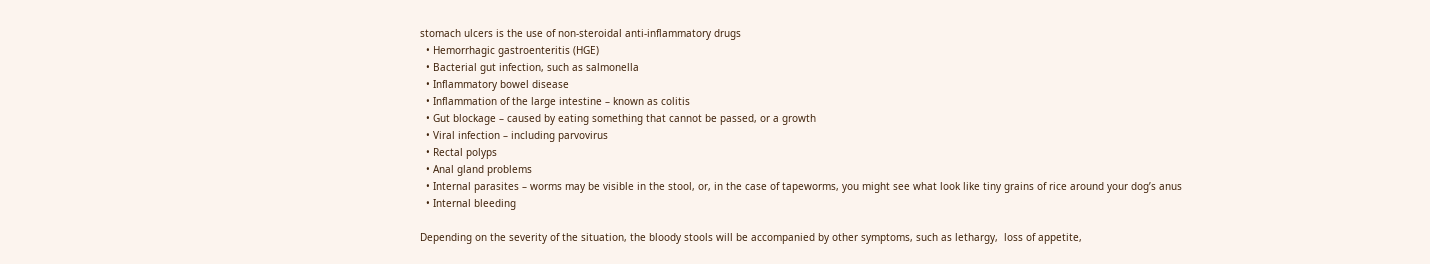stomach ulcers is the use of non-steroidal anti-inflammatory drugs
  • Hemorrhagic gastroenteritis (HGE)
  • Bacterial gut infection, such as salmonella
  • Inflammatory bowel disease
  • Inflammation of the large intestine – known as colitis
  • Gut blockage – caused by eating something that cannot be passed, or a growth
  • Viral infection – including parvovirus
  • Rectal polyps
  • Anal gland problems
  • Internal parasites – worms may be visible in the stool, or, in the case of tapeworms, you might see what look like tiny grains of rice around your dog’s anus
  • Internal bleeding

Depending on the severity of the situation, the bloody stools will be accompanied by other symptoms, such as lethargy,  loss of appetite,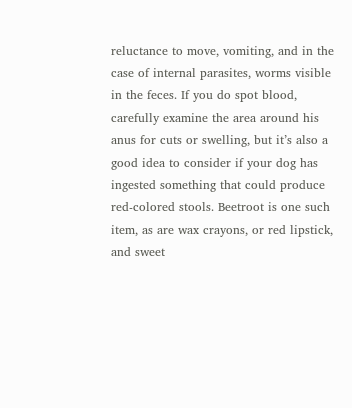reluctance to move, vomiting, and in the case of internal parasites, worms visible in the feces. If you do spot blood, carefully examine the area around his anus for cuts or swelling, but it’s also a good idea to consider if your dog has ingested something that could produce red-colored stools. Beetroot is one such item, as are wax crayons, or red lipstick, and sweet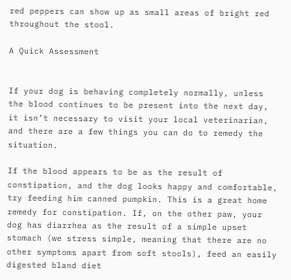red peppers can show up as small areas of bright red throughout the stool.

A Quick Assessment


If your dog is behaving completely normally, unless the blood continues to be present into the next day, it isn’t necessary to visit your local veterinarian, and there are a few things you can do to remedy the situation.

If the blood appears to be as the result of constipation, and the dog looks happy and comfortable, try feeding him canned pumpkin. This is a great home remedy for constipation. If, on the other paw, your dog has diarrhea as the result of a simple upset stomach (we stress simple, meaning that there are no other symptoms apart from soft stools), feed an easily digested bland diet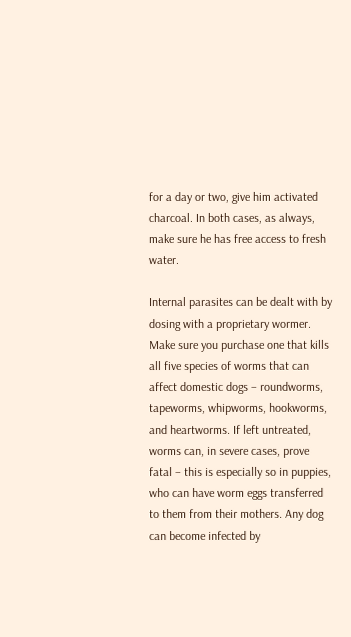for a day or two, give him activated charcoal. In both cases, as always, make sure he has free access to fresh water.

Internal parasites can be dealt with by dosing with a proprietary wormer. Make sure you purchase one that kills all five species of worms that can affect domestic dogs – roundworms, tapeworms, whipworms, hookworms, and heartworms. If left untreated, worms can, in severe cases, prove fatal – this is especially so in puppies, who can have worm eggs transferred to them from their mothers. Any dog can become infected by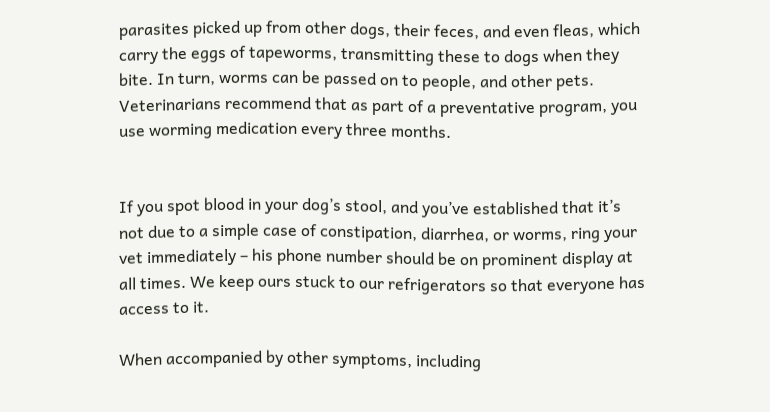parasites picked up from other dogs, their feces, and even fleas, which carry the eggs of tapeworms, transmitting these to dogs when they bite. In turn, worms can be passed on to people, and other pets.  Veterinarians recommend that as part of a preventative program, you use worming medication every three months.


If you spot blood in your dog’s stool, and you’ve established that it’s not due to a simple case of constipation, diarrhea, or worms, ring your vet immediately – his phone number should be on prominent display at all times. We keep ours stuck to our refrigerators so that everyone has access to it.

When accompanied by other symptoms, including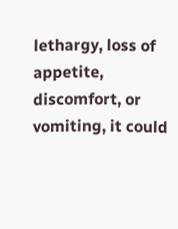lethargy, loss of appetite, discomfort, or vomiting, it could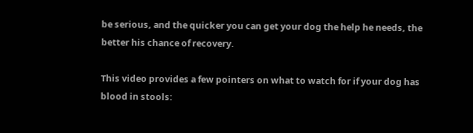be serious, and the quicker you can get your dog the help he needs, the better his chance of recovery.

This video provides a few pointers on what to watch for if your dog has blood in stools: